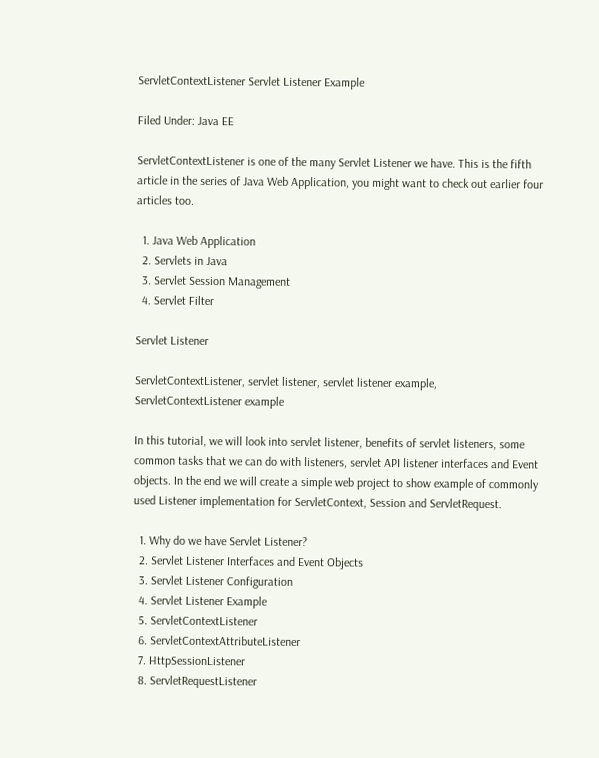ServletContextListener Servlet Listener Example

Filed Under: Java EE

ServletContextListener is one of the many Servlet Listener we have. This is the fifth article in the series of Java Web Application, you might want to check out earlier four articles too.

  1. Java Web Application
  2. Servlets in Java
  3. Servlet Session Management
  4. Servlet Filter

Servlet Listener

ServletContextListener, servlet listener, servlet listener example, ServletContextListener example

In this tutorial, we will look into servlet listener, benefits of servlet listeners, some common tasks that we can do with listeners, servlet API listener interfaces and Event objects. In the end we will create a simple web project to show example of commonly used Listener implementation for ServletContext, Session and ServletRequest.

  1. Why do we have Servlet Listener?
  2. Servlet Listener Interfaces and Event Objects
  3. Servlet Listener Configuration
  4. Servlet Listener Example
  5. ServletContextListener
  6. ServletContextAttributeListener
  7. HttpSessionListener
  8. ServletRequestListener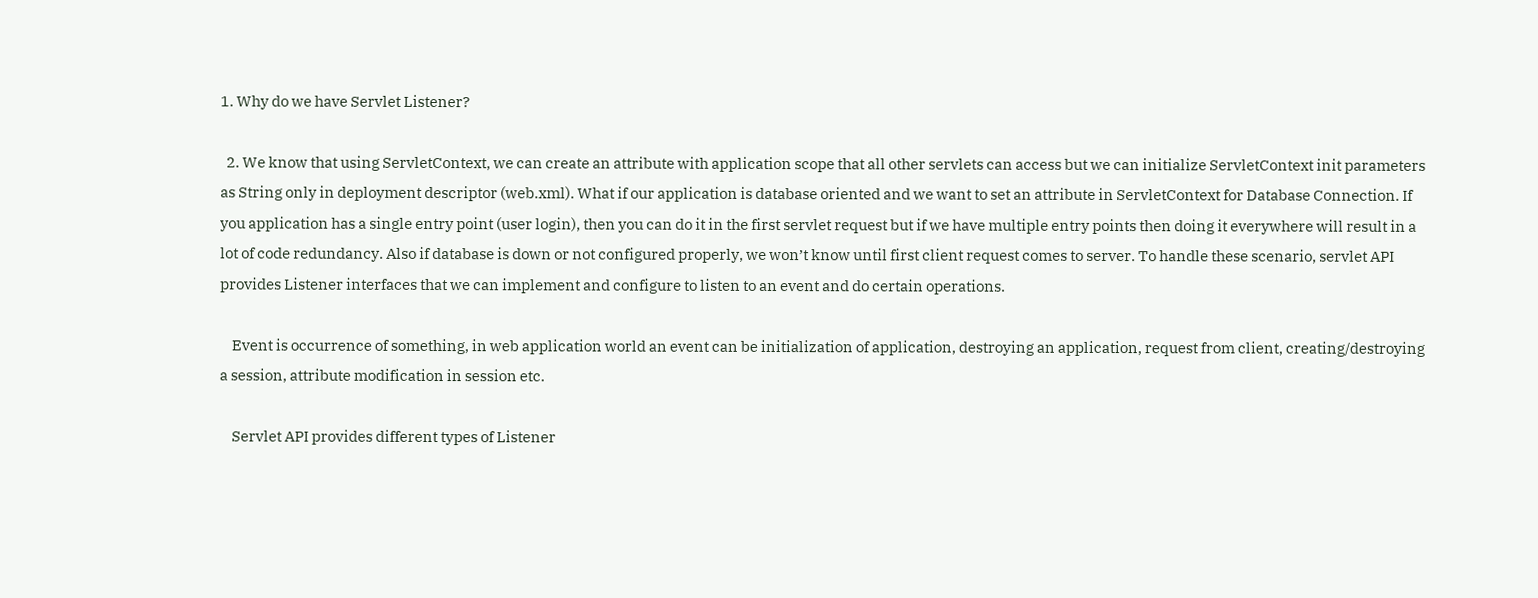1. Why do we have Servlet Listener?

  2. We know that using ServletContext, we can create an attribute with application scope that all other servlets can access but we can initialize ServletContext init parameters as String only in deployment descriptor (web.xml). What if our application is database oriented and we want to set an attribute in ServletContext for Database Connection. If you application has a single entry point (user login), then you can do it in the first servlet request but if we have multiple entry points then doing it everywhere will result in a lot of code redundancy. Also if database is down or not configured properly, we won’t know until first client request comes to server. To handle these scenario, servlet API provides Listener interfaces that we can implement and configure to listen to an event and do certain operations.

    Event is occurrence of something, in web application world an event can be initialization of application, destroying an application, request from client, creating/destroying a session, attribute modification in session etc.

    Servlet API provides different types of Listener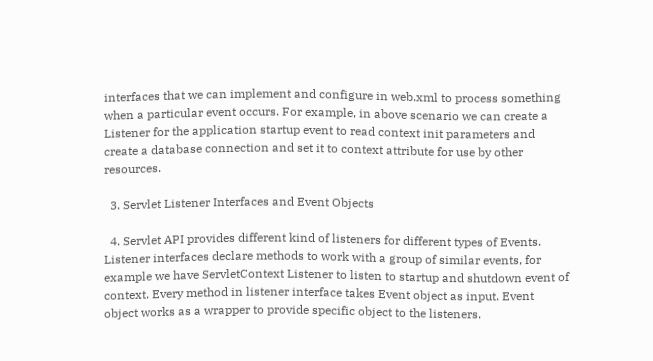interfaces that we can implement and configure in web.xml to process something when a particular event occurs. For example, in above scenario we can create a Listener for the application startup event to read context init parameters and create a database connection and set it to context attribute for use by other resources.

  3. Servlet Listener Interfaces and Event Objects

  4. Servlet API provides different kind of listeners for different types of Events. Listener interfaces declare methods to work with a group of similar events, for example we have ServletContext Listener to listen to startup and shutdown event of context. Every method in listener interface takes Event object as input. Event object works as a wrapper to provide specific object to the listeners.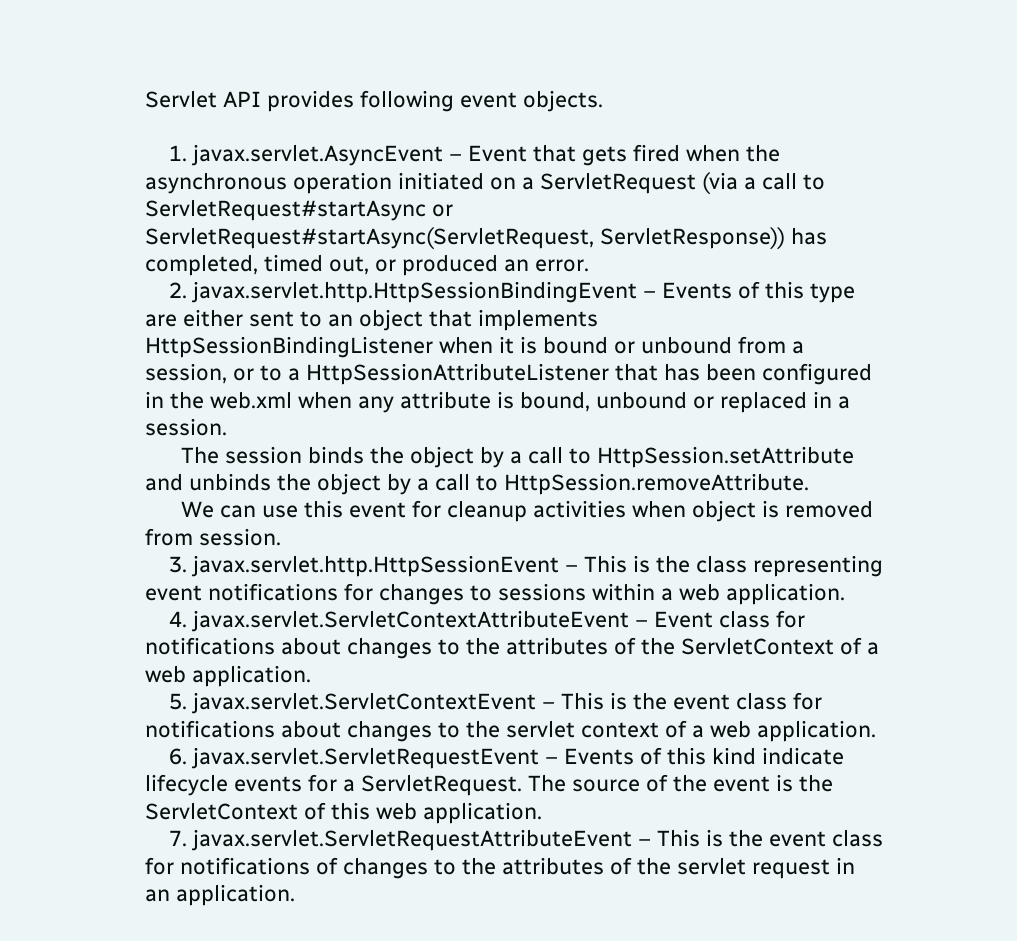Servlet API provides following event objects.

    1. javax.servlet.AsyncEvent – Event that gets fired when the asynchronous operation initiated on a ServletRequest (via a call to ServletRequest#startAsync or ServletRequest#startAsync(ServletRequest, ServletResponse)) has completed, timed out, or produced an error.
    2. javax.servlet.http.HttpSessionBindingEvent – Events of this type are either sent to an object that implements HttpSessionBindingListener when it is bound or unbound from a session, or to a HttpSessionAttributeListener that has been configured in the web.xml when any attribute is bound, unbound or replaced in a session.
      The session binds the object by a call to HttpSession.setAttribute and unbinds the object by a call to HttpSession.removeAttribute.
      We can use this event for cleanup activities when object is removed from session.
    3. javax.servlet.http.HttpSessionEvent – This is the class representing event notifications for changes to sessions within a web application.
    4. javax.servlet.ServletContextAttributeEvent – Event class for notifications about changes to the attributes of the ServletContext of a web application.
    5. javax.servlet.ServletContextEvent – This is the event class for notifications about changes to the servlet context of a web application.
    6. javax.servlet.ServletRequestEvent – Events of this kind indicate lifecycle events for a ServletRequest. The source of the event is the ServletContext of this web application.
    7. javax.servlet.ServletRequestAttributeEvent – This is the event class for notifications of changes to the attributes of the servlet request in an application.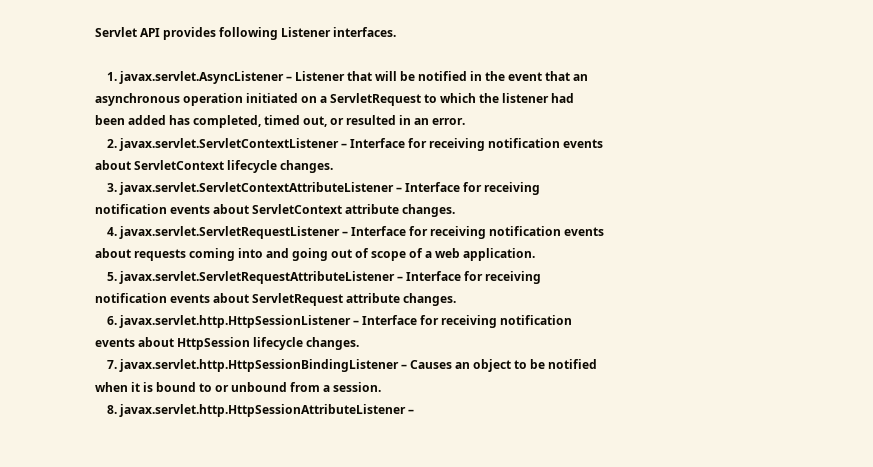Servlet API provides following Listener interfaces.

    1. javax.servlet.AsyncListener – Listener that will be notified in the event that an asynchronous operation initiated on a ServletRequest to which the listener had been added has completed, timed out, or resulted in an error.
    2. javax.servlet.ServletContextListener – Interface for receiving notification events about ServletContext lifecycle changes.
    3. javax.servlet.ServletContextAttributeListener – Interface for receiving notification events about ServletContext attribute changes.
    4. javax.servlet.ServletRequestListener – Interface for receiving notification events about requests coming into and going out of scope of a web application.
    5. javax.servlet.ServletRequestAttributeListener – Interface for receiving notification events about ServletRequest attribute changes.
    6. javax.servlet.http.HttpSessionListener – Interface for receiving notification events about HttpSession lifecycle changes.
    7. javax.servlet.http.HttpSessionBindingListener – Causes an object to be notified when it is bound to or unbound from a session.
    8. javax.servlet.http.HttpSessionAttributeListener –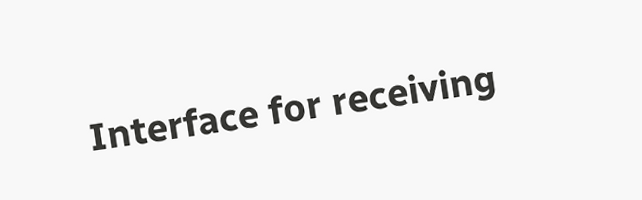Interface for receiving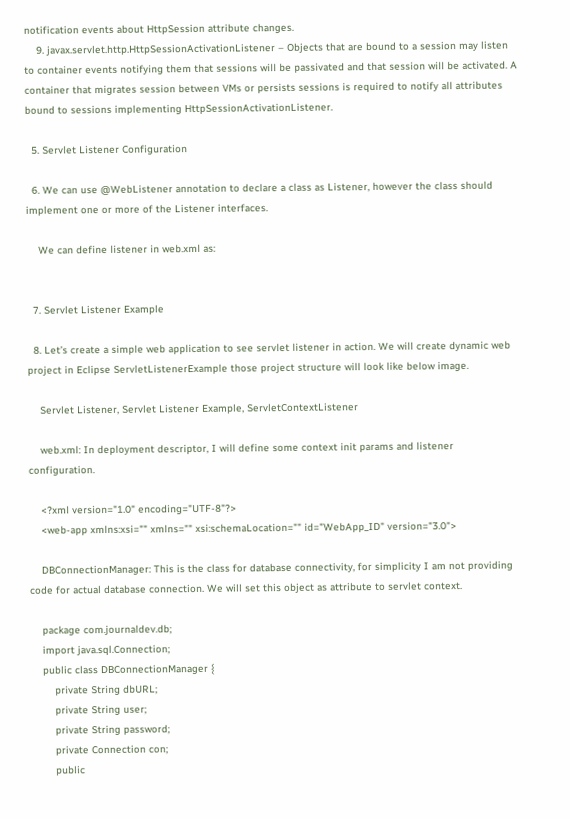notification events about HttpSession attribute changes.
    9. javax.servlet.http.HttpSessionActivationListener – Objects that are bound to a session may listen to container events notifying them that sessions will be passivated and that session will be activated. A container that migrates session between VMs or persists sessions is required to notify all attributes bound to sessions implementing HttpSessionActivationListener.

  5. Servlet Listener Configuration

  6. We can use @WebListener annotation to declare a class as Listener, however the class should implement one or more of the Listener interfaces.

    We can define listener in web.xml as:


  7. Servlet Listener Example

  8. Let’s create a simple web application to see servlet listener in action. We will create dynamic web project in Eclipse ServletListenerExample those project structure will look like below image.

    Servlet Listener, Servlet Listener Example, ServletContextListener

    web.xml: In deployment descriptor, I will define some context init params and listener configuration.

    <?xml version="1.0" encoding="UTF-8"?>
    <web-app xmlns:xsi="" xmlns="" xsi:schemaLocation="" id="WebApp_ID" version="3.0">

    DBConnectionManager: This is the class for database connectivity, for simplicity I am not providing code for actual database connection. We will set this object as attribute to servlet context.

    package com.journaldev.db;
    import java.sql.Connection;
    public class DBConnectionManager {
        private String dbURL;
        private String user;
        private String password;
        private Connection con;
        public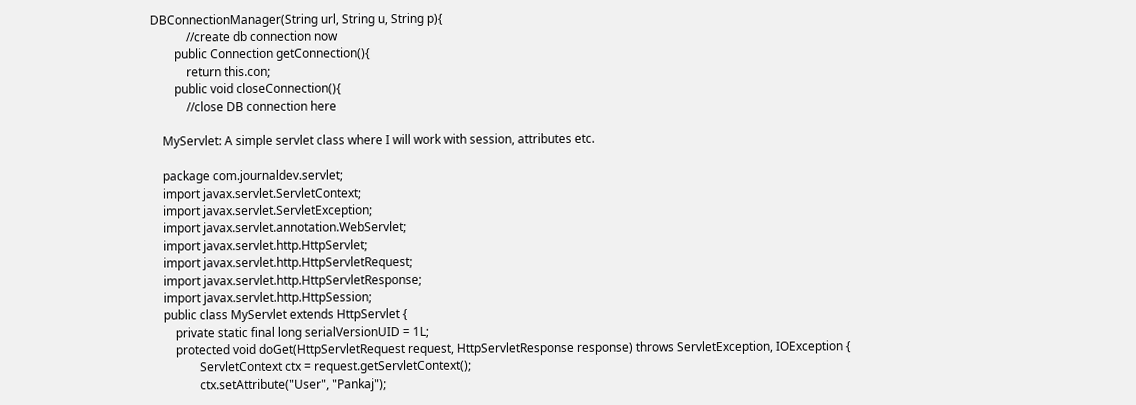DBConnectionManager(String url, String u, String p){
            //create db connection now
        public Connection getConnection(){
            return this.con;
        public void closeConnection(){
            //close DB connection here

    MyServlet: A simple servlet class where I will work with session, attributes etc.

    package com.journaldev.servlet;
    import javax.servlet.ServletContext;
    import javax.servlet.ServletException;
    import javax.servlet.annotation.WebServlet;
    import javax.servlet.http.HttpServlet;
    import javax.servlet.http.HttpServletRequest;
    import javax.servlet.http.HttpServletResponse;
    import javax.servlet.http.HttpSession;
    public class MyServlet extends HttpServlet {
        private static final long serialVersionUID = 1L;
        protected void doGet(HttpServletRequest request, HttpServletResponse response) throws ServletException, IOException {
                ServletContext ctx = request.getServletContext();
                ctx.setAttribute("User", "Pankaj");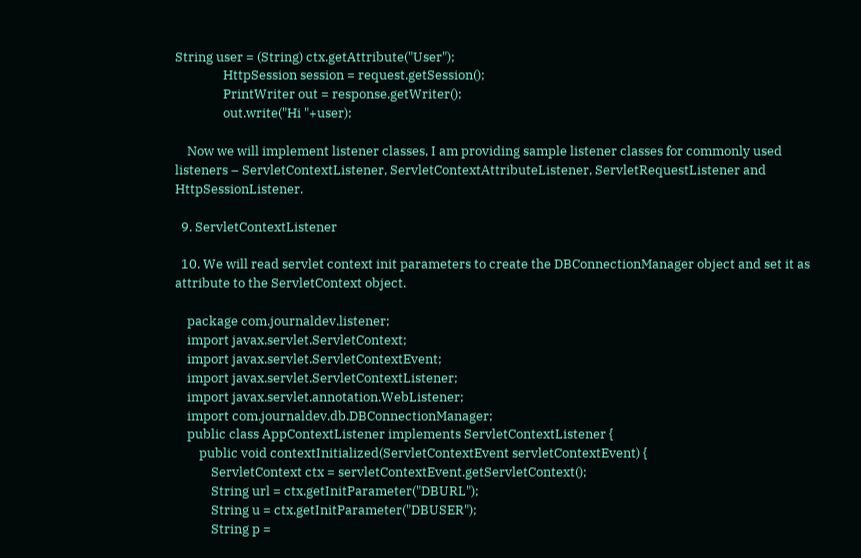String user = (String) ctx.getAttribute("User");
                HttpSession session = request.getSession();
                PrintWriter out = response.getWriter();
                out.write("Hi "+user);

    Now we will implement listener classes, I am providing sample listener classes for commonly used listeners – ServletContextListener, ServletContextAttributeListener, ServletRequestListener and HttpSessionListener.

  9. ServletContextListener

  10. We will read servlet context init parameters to create the DBConnectionManager object and set it as attribute to the ServletContext object.

    package com.journaldev.listener;
    import javax.servlet.ServletContext;
    import javax.servlet.ServletContextEvent;
    import javax.servlet.ServletContextListener;
    import javax.servlet.annotation.WebListener;
    import com.journaldev.db.DBConnectionManager;
    public class AppContextListener implements ServletContextListener {
        public void contextInitialized(ServletContextEvent servletContextEvent) {
            ServletContext ctx = servletContextEvent.getServletContext();
            String url = ctx.getInitParameter("DBURL");
            String u = ctx.getInitParameter("DBUSER");
            String p =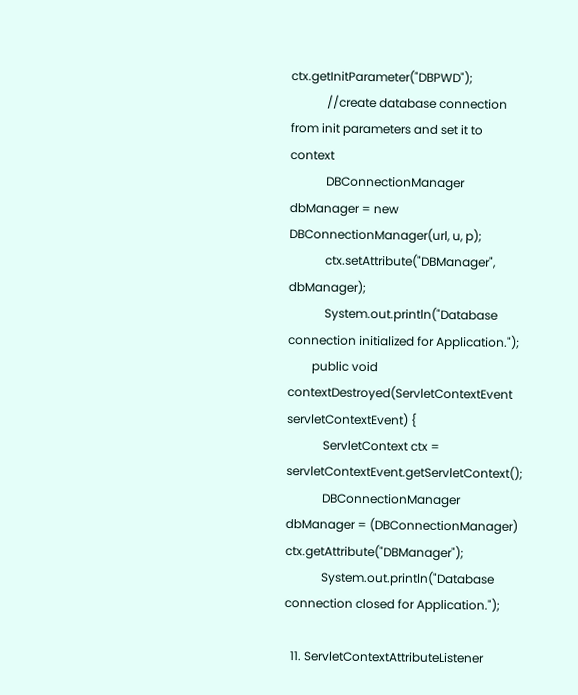ctx.getInitParameter("DBPWD");
            //create database connection from init parameters and set it to context
            DBConnectionManager dbManager = new DBConnectionManager(url, u, p);
            ctx.setAttribute("DBManager", dbManager);
            System.out.println("Database connection initialized for Application.");
        public void contextDestroyed(ServletContextEvent servletContextEvent) {
            ServletContext ctx = servletContextEvent.getServletContext();
            DBConnectionManager dbManager = (DBConnectionManager) ctx.getAttribute("DBManager");
            System.out.println("Database connection closed for Application.");

  11. ServletContextAttributeListener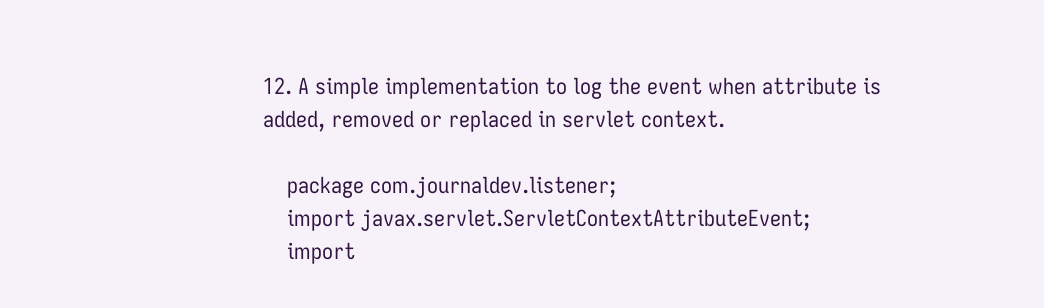12. A simple implementation to log the event when attribute is added, removed or replaced in servlet context.

    package com.journaldev.listener;
    import javax.servlet.ServletContextAttributeEvent;
    import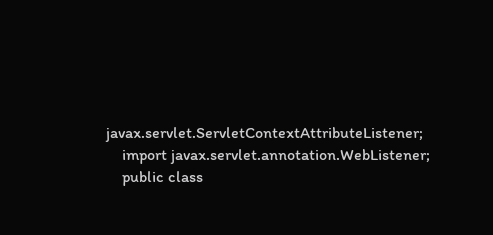javax.servlet.ServletContextAttributeListener;
    import javax.servlet.annotation.WebListener;
    public class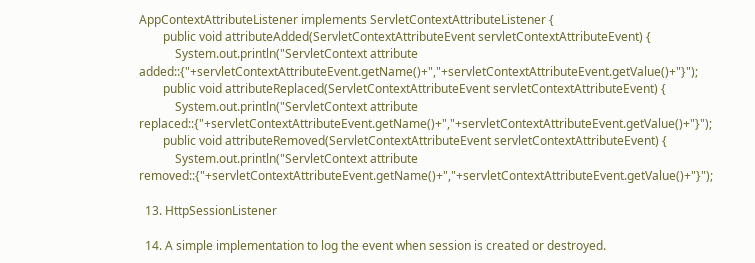AppContextAttributeListener implements ServletContextAttributeListener {
        public void attributeAdded(ServletContextAttributeEvent servletContextAttributeEvent) {
            System.out.println("ServletContext attribute added::{"+servletContextAttributeEvent.getName()+","+servletContextAttributeEvent.getValue()+"}");
        public void attributeReplaced(ServletContextAttributeEvent servletContextAttributeEvent) {
            System.out.println("ServletContext attribute replaced::{"+servletContextAttributeEvent.getName()+","+servletContextAttributeEvent.getValue()+"}");
        public void attributeRemoved(ServletContextAttributeEvent servletContextAttributeEvent) {
            System.out.println("ServletContext attribute removed::{"+servletContextAttributeEvent.getName()+","+servletContextAttributeEvent.getValue()+"}");

  13. HttpSessionListener

  14. A simple implementation to log the event when session is created or destroyed.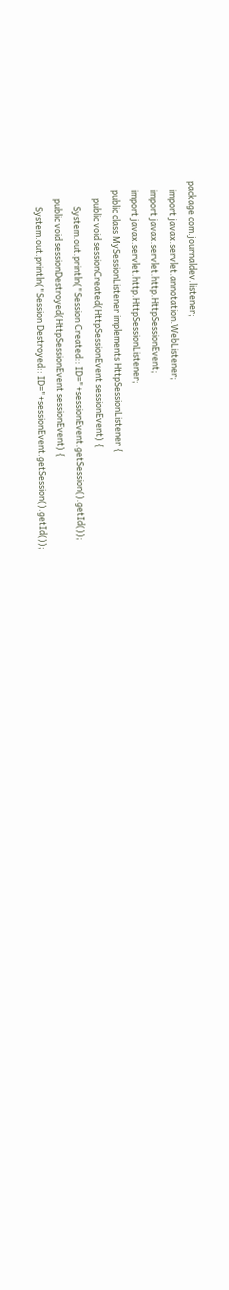package com.journaldev.listener;
    import javax.servlet.annotation.WebListener;
    import javax.servlet.http.HttpSessionEvent;
    import javax.servlet.http.HttpSessionListener;
    public class MySessionListener implements HttpSessionListener {
        public void sessionCreated(HttpSessionEvent sessionEvent) {
            System.out.println("Session Created:: ID="+sessionEvent.getSession().getId());
        public void sessionDestroyed(HttpSessionEvent sessionEvent) {
            System.out.println("Session Destroyed:: ID="+sessionEvent.getSession().getId());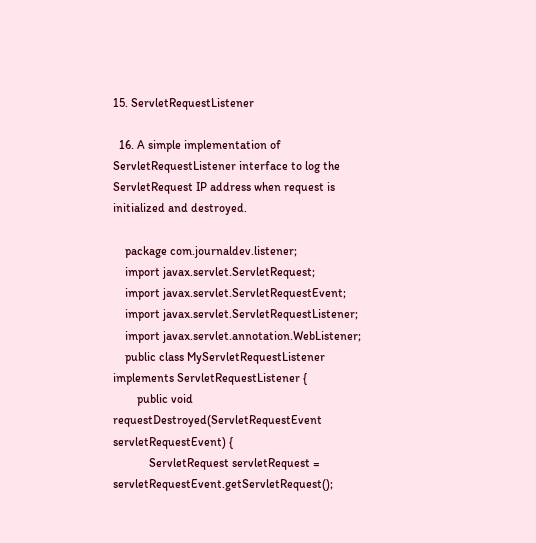15. ServletRequestListener

  16. A simple implementation of ServletRequestListener interface to log the ServletRequest IP address when request is initialized and destroyed.

    package com.journaldev.listener;
    import javax.servlet.ServletRequest;
    import javax.servlet.ServletRequestEvent;
    import javax.servlet.ServletRequestListener;
    import javax.servlet.annotation.WebListener;
    public class MyServletRequestListener implements ServletRequestListener {
        public void requestDestroyed(ServletRequestEvent servletRequestEvent) {
            ServletRequest servletRequest = servletRequestEvent.getServletRequest();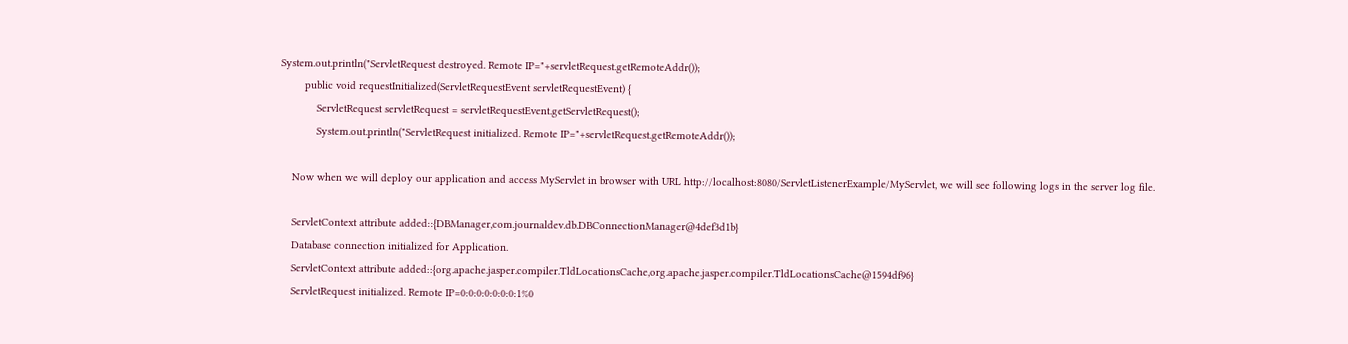System.out.println("ServletRequest destroyed. Remote IP="+servletRequest.getRemoteAddr());
        public void requestInitialized(ServletRequestEvent servletRequestEvent) {
            ServletRequest servletRequest = servletRequestEvent.getServletRequest();
            System.out.println("ServletRequest initialized. Remote IP="+servletRequest.getRemoteAddr());

    Now when we will deploy our application and access MyServlet in browser with URL http://localhost:8080/ServletListenerExample/MyServlet, we will see following logs in the server log file.

    ServletContext attribute added::{DBManager,com.journaldev.db.DBConnectionManager@4def3d1b}
    Database connection initialized for Application.
    ServletContext attribute added::{org.apache.jasper.compiler.TldLocationsCache,org.apache.jasper.compiler.TldLocationsCache@1594df96}
    ServletRequest initialized. Remote IP=0:0:0:0:0:0:0:1%0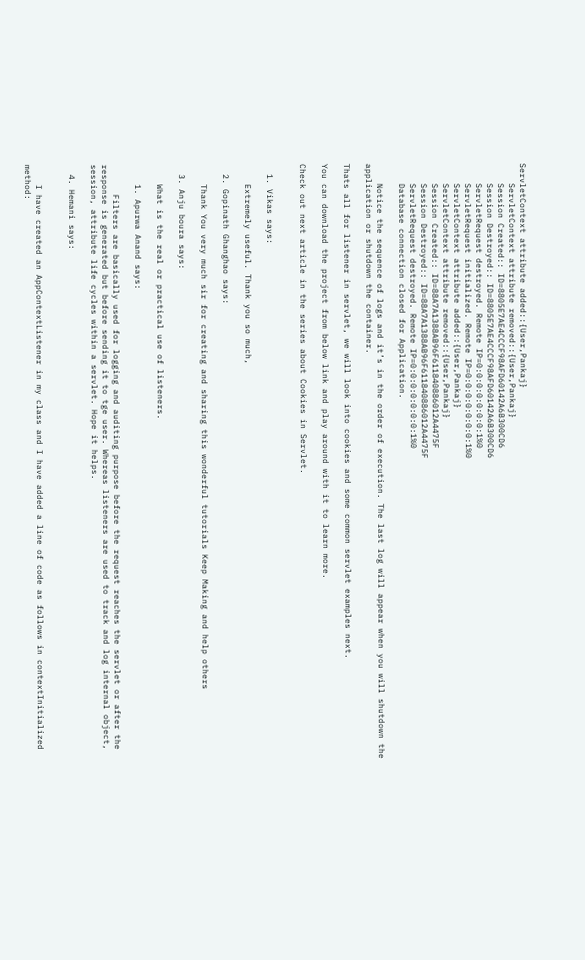ServletContext attribute added::{User,Pankaj}
    ServletContext attribute removed::{User,Pankaj}
    Session Created:: ID=8805E7AE4CCCF98AFD60142A6B300CD6
    Session Destroyed:: ID=8805E7AE4CCCF98AFD60142A6B300CD6
    ServletRequest destroyed. Remote IP=0:0:0:0:0:0:0:1%0
    ServletRequest initialized. Remote IP=0:0:0:0:0:0:0:1%0
    ServletContext attribute added::{User,Pankaj}
    ServletContext attribute removed::{User,Pankaj}
    Session Created:: ID=88A7A1388AB96F611840886012A4475F
    Session Destroyed:: ID=88A7A1388AB96F611840886012A4475F
    ServletRequest destroyed. Remote IP=0:0:0:0:0:0:0:1%0
    Database connection closed for Application.

    Notice the sequence of logs and it’s in the order of execution. The last log will appear when you will shutdown the application or shutdown the container.

Thats all for listener in servlet, we will look into cookies and some common servlet examples next.

You can download the project from below link and play around with it to learn more.

Check out next article in the series about Cookies in Servlet.


  1. Vikas says:

    Extremely useful. Thank you so much,

  2. Gopinath Ghanghao says:

    Thank You very much sir for creating and sharing this wonderful tutorials Keep Making and help others

  3. Anju boura says:

    What is the real or practical use of listeners.

    1. Apurwa Anand says:

      Filters are basically used for logging and auditing purpose before the request reaches the servlet or after the response is generated but before sending it to tge user. Whereas listeners are used to track and log internal object, session, attribute life cycles within a servlet. Hope it helps.

  4. Hemani says:


    I have created an AppContextListener in my class and I have added a line of code as follows in contextInitialized method: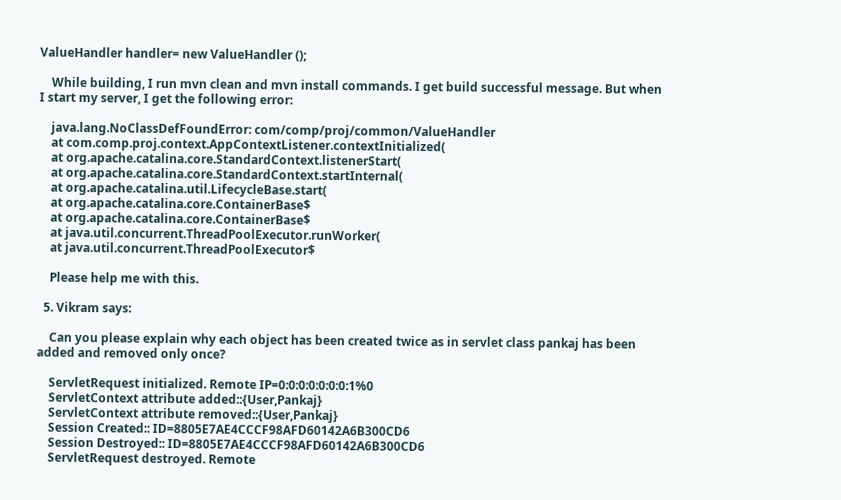ValueHandler handler= new ValueHandler ();

    While building, I run mvn clean and mvn install commands. I get build successful message. But when I start my server, I get the following error:

    java.lang.NoClassDefFoundError: com/comp/proj/common/ValueHandler
    at com.comp.proj.context.AppContextListener.contextInitialized(
    at org.apache.catalina.core.StandardContext.listenerStart(
    at org.apache.catalina.core.StandardContext.startInternal(
    at org.apache.catalina.util.LifecycleBase.start(
    at org.apache.catalina.core.ContainerBase$
    at org.apache.catalina.core.ContainerBase$
    at java.util.concurrent.ThreadPoolExecutor.runWorker(
    at java.util.concurrent.ThreadPoolExecutor$

    Please help me with this.

  5. Vikram says:

    Can you please explain why each object has been created twice as in servlet class pankaj has been added and removed only once?

    ServletRequest initialized. Remote IP=0:0:0:0:0:0:0:1%0
    ServletContext attribute added::{User,Pankaj}
    ServletContext attribute removed::{User,Pankaj}
    Session Created:: ID=8805E7AE4CCCF98AFD60142A6B300CD6
    Session Destroyed:: ID=8805E7AE4CCCF98AFD60142A6B300CD6
    ServletRequest destroyed. Remote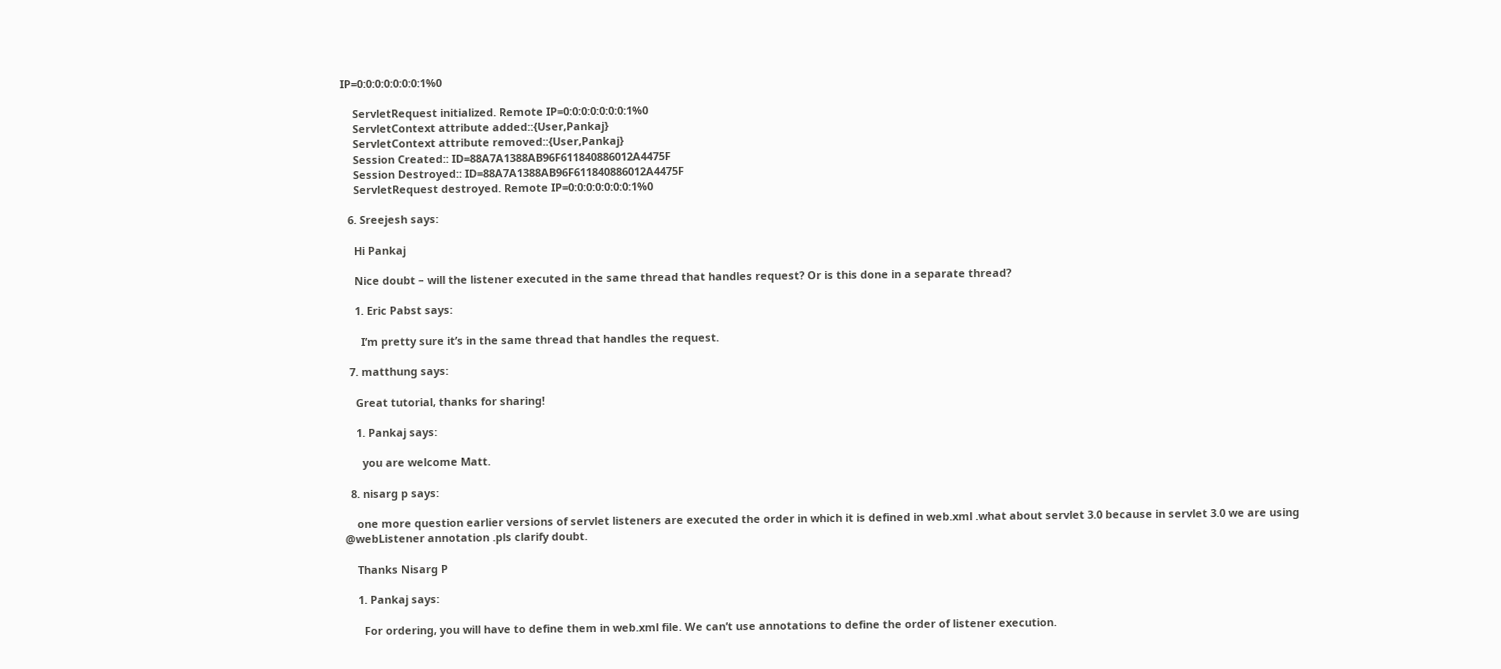IP=0:0:0:0:0:0:0:1%0

    ServletRequest initialized. Remote IP=0:0:0:0:0:0:0:1%0
    ServletContext attribute added::{User,Pankaj}
    ServletContext attribute removed::{User,Pankaj}
    Session Created:: ID=88A7A1388AB96F611840886012A4475F
    Session Destroyed:: ID=88A7A1388AB96F611840886012A4475F
    ServletRequest destroyed. Remote IP=0:0:0:0:0:0:0:1%0

  6. Sreejesh says:

    Hi Pankaj

    Nice doubt – will the listener executed in the same thread that handles request? Or is this done in a separate thread?

    1. Eric Pabst says:

      I’m pretty sure it’s in the same thread that handles the request.

  7. matthung says:

    Great tutorial, thanks for sharing!

    1. Pankaj says:

      you are welcome Matt.

  8. nisarg p says:

    one more question earlier versions of servlet listeners are executed the order in which it is defined in web.xml .what about servlet 3.0 because in servlet 3.0 we are using @webListener annotation .pls clarify doubt.

    Thanks Nisarg P

    1. Pankaj says:

      For ordering, you will have to define them in web.xml file. We can’t use annotations to define the order of listener execution.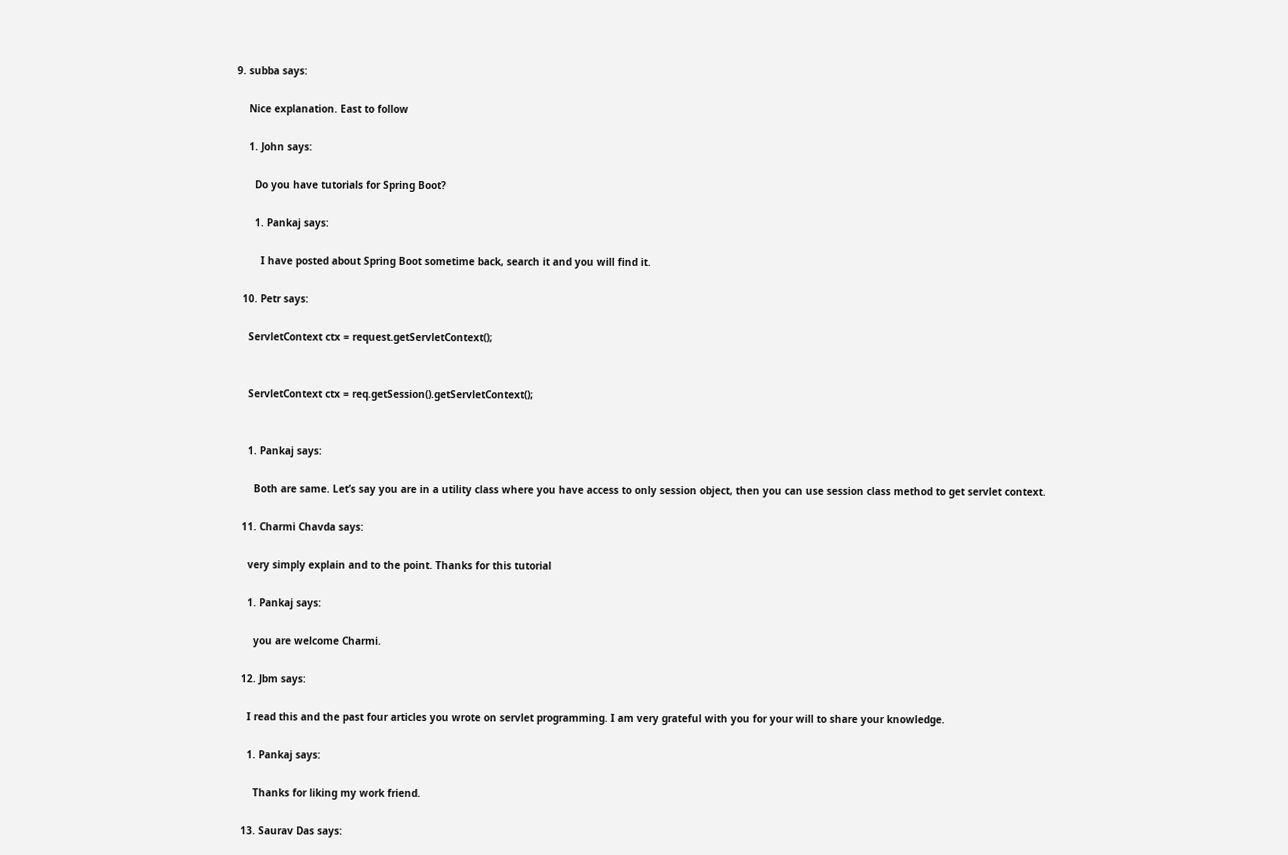9. subba says:

    Nice explanation. East to follow

    1. John says:

      Do you have tutorials for Spring Boot?

      1. Pankaj says:

        I have posted about Spring Boot sometime back, search it and you will find it.

  10. Petr says:

    ServletContext ctx = request.getServletContext();


    ServletContext ctx = req.getSession().getServletContext();


    1. Pankaj says:

      Both are same. Let’s say you are in a utility class where you have access to only session object, then you can use session class method to get servlet context.

  11. Charmi Chavda says:

    very simply explain and to the point. Thanks for this tutorial

    1. Pankaj says:

      you are welcome Charmi.

  12. Jbm says:

    I read this and the past four articles you wrote on servlet programming. I am very grateful with you for your will to share your knowledge.

    1. Pankaj says:

      Thanks for liking my work friend.

  13. Saurav Das says: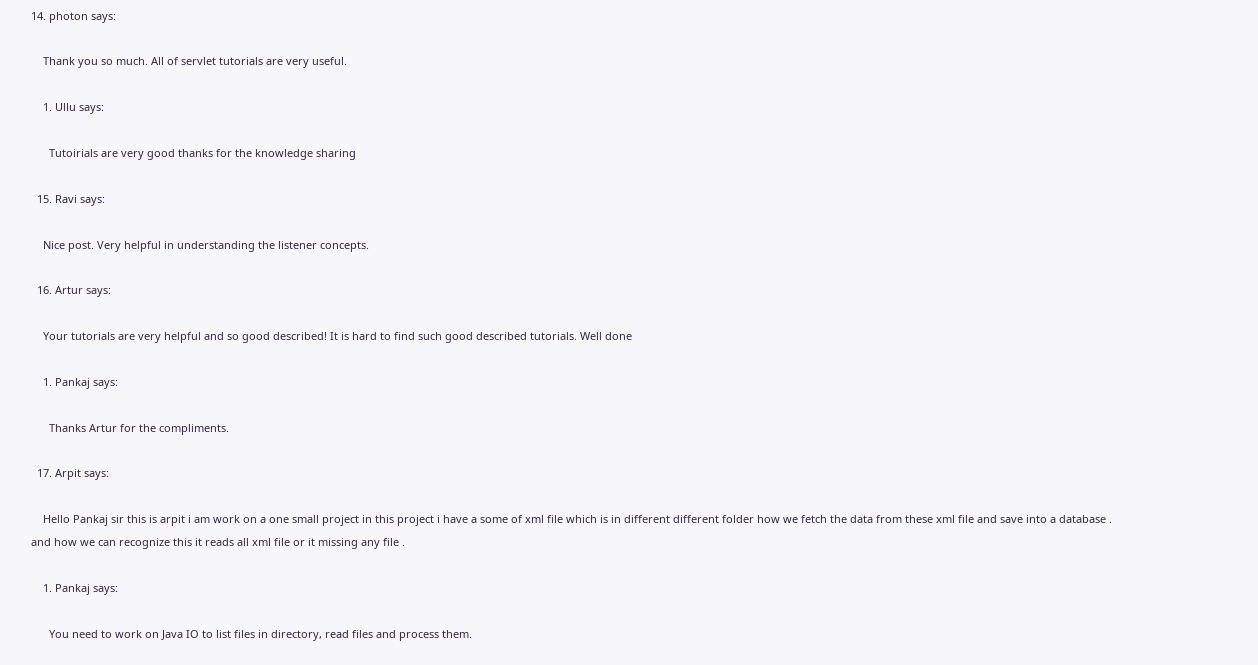14. photon says:

    Thank you so much. All of servlet tutorials are very useful.

    1. Ullu says:

      Tutoirials are very good thanks for the knowledge sharing

  15. Ravi says:

    Nice post. Very helpful in understanding the listener concepts.

  16. Artur says:

    Your tutorials are very helpful and so good described! It is hard to find such good described tutorials. Well done

    1. Pankaj says:

      Thanks Artur for the compliments.

  17. Arpit says:

    Hello Pankaj sir this is arpit i am work on a one small project in this project i have a some of xml file which is in different different folder how we fetch the data from these xml file and save into a database . and how we can recognize this it reads all xml file or it missing any file .

    1. Pankaj says:

      You need to work on Java IO to list files in directory, read files and process them.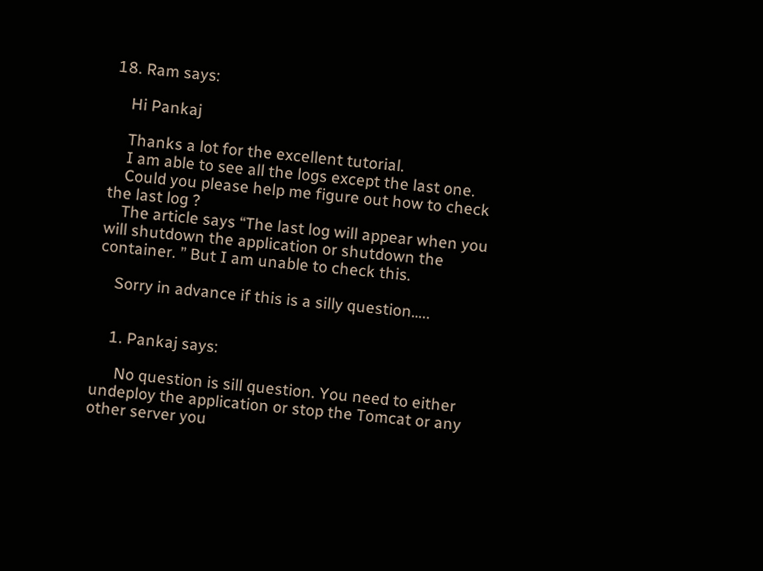18. Ram says:

    Hi Pankaj

    Thanks a lot for the excellent tutorial.
    I am able to see all the logs except the last one.
    Could you please help me figure out how to check the last log ?
    The article says “The last log will appear when you will shutdown the application or shutdown the container. ” But I am unable to check this.

    Sorry in advance if this is a silly question…..


    1. Pankaj says:

      No question is sill question. You need to either undeploy the application or stop the Tomcat or any other server you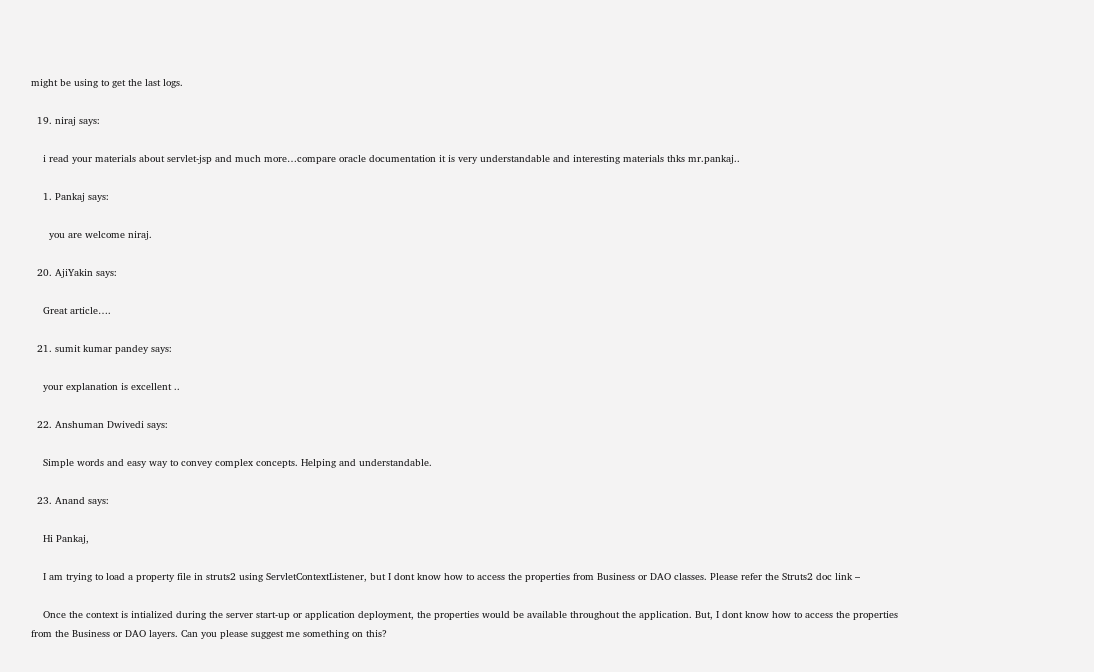might be using to get the last logs.

  19. niraj says:

    i read your materials about servlet-jsp and much more…compare oracle documentation it is very understandable and interesting materials thks mr.pankaj..

    1. Pankaj says:

      you are welcome niraj.

  20. AjiYakin says:

    Great article….

  21. sumit kumar pandey says:

    your explanation is excellent ..

  22. Anshuman Dwivedi says:

    Simple words and easy way to convey complex concepts. Helping and understandable.

  23. Anand says:

    Hi Pankaj,

    I am trying to load a property file in struts2 using ServletContextListener, but I dont know how to access the properties from Business or DAO classes. Please refer the Struts2 doc link –

    Once the context is intialized during the server start-up or application deployment, the properties would be available throughout the application. But, I dont know how to access the properties from the Business or DAO layers. Can you please suggest me something on this?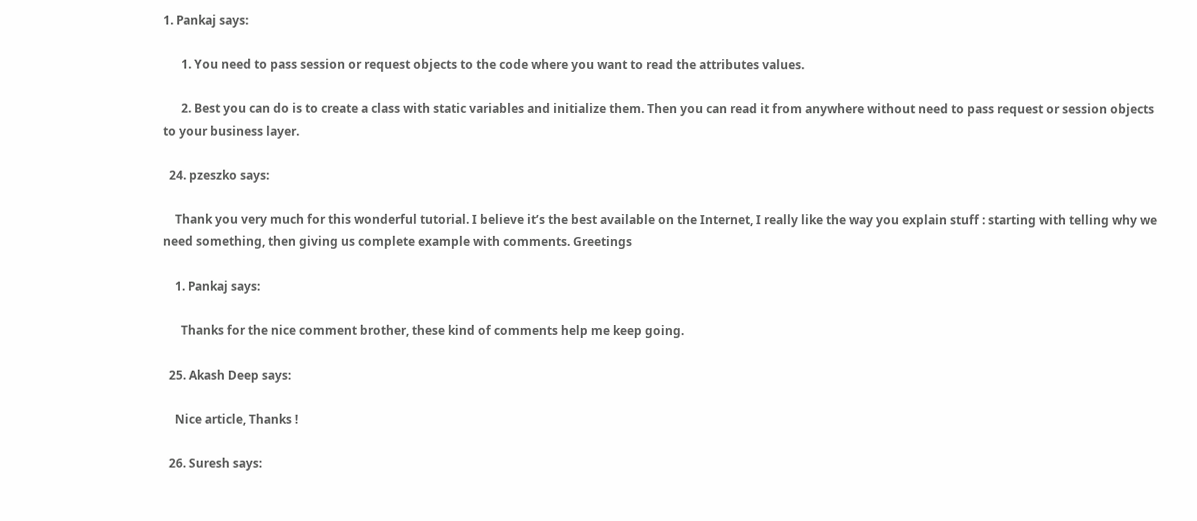1. Pankaj says:

      1. You need to pass session or request objects to the code where you want to read the attributes values.

      2. Best you can do is to create a class with static variables and initialize them. Then you can read it from anywhere without need to pass request or session objects to your business layer.

  24. pzeszko says:

    Thank you very much for this wonderful tutorial. I believe it’s the best available on the Internet, I really like the way you explain stuff : starting with telling why we need something, then giving us complete example with comments. Greetings

    1. Pankaj says:

      Thanks for the nice comment brother, these kind of comments help me keep going.

  25. Akash Deep says:

    Nice article, Thanks !

  26. Suresh says: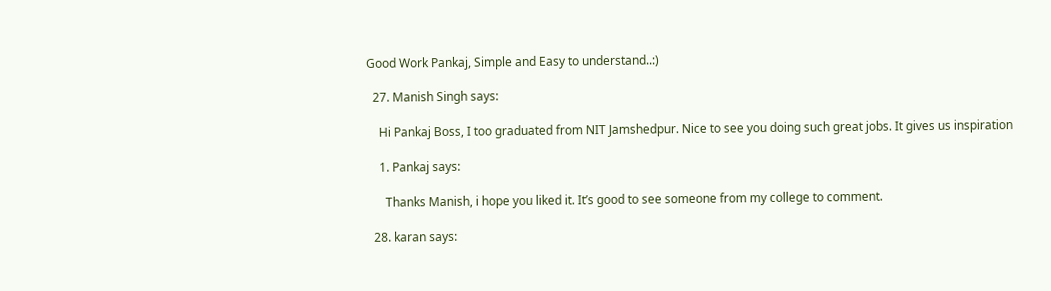Good Work Pankaj, Simple and Easy to understand..:)

  27. Manish Singh says:

    Hi Pankaj Boss, I too graduated from NIT Jamshedpur. Nice to see you doing such great jobs. It gives us inspiration

    1. Pankaj says:

      Thanks Manish, i hope you liked it. It’s good to see someone from my college to comment.

  28. karan says: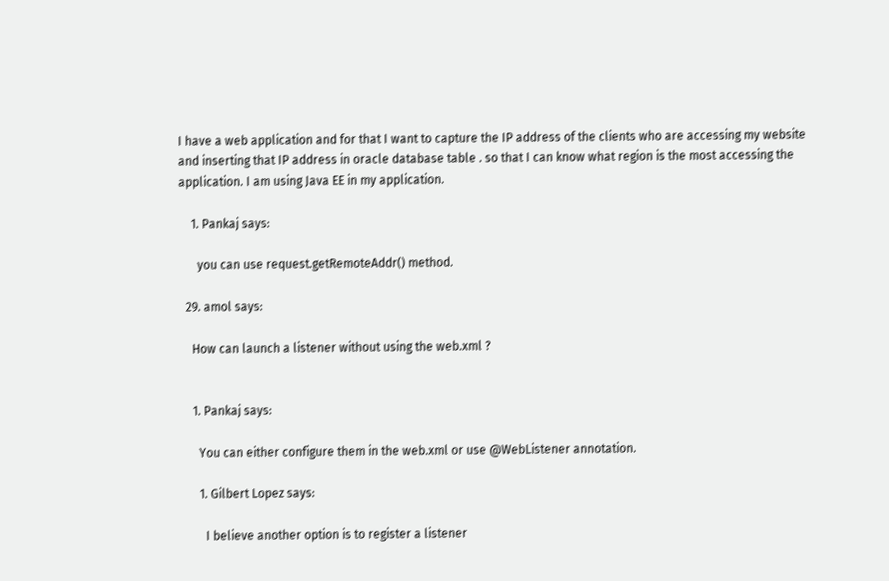I have a web application and for that I want to capture the IP address of the clients who are accessing my website and inserting that IP address in oracle database table . so that I can know what region is the most accessing the application. I am using Java EE in my application.

    1. Pankaj says:

      you can use request.getRemoteAddr() method.

  29. amol says:

    How can launch a listener without using the web.xml ?


    1. Pankaj says:

      You can either configure them in the web.xml or use @WebListener annotation.

      1. Gilbert Lopez says:

        I believe another option is to register a listener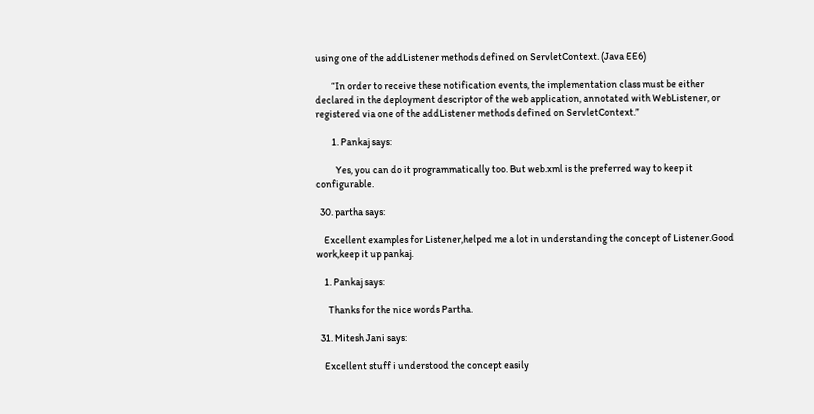using one of the addListener methods defined on ServletContext. (Java EE6)

        “In order to receive these notification events, the implementation class must be either declared in the deployment descriptor of the web application, annotated with WebListener, or registered via one of the addListener methods defined on ServletContext.”

        1. Pankaj says:

          Yes, you can do it programmatically too. But web.xml is the preferred way to keep it configurable.

  30. partha says:

    Excellent examples for Listener,helped me a lot in understanding the concept of Listener.Good work,keep it up pankaj.

    1. Pankaj says:

      Thanks for the nice words Partha.

  31. Mitesh Jani says:

    Excellent stuff i understood the concept easily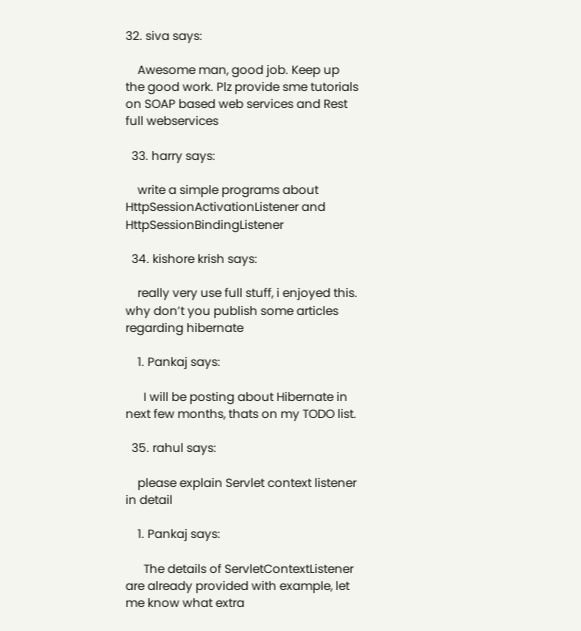32. siva says:

    Awesome man, good job. Keep up the good work. Plz provide sme tutorials on SOAP based web services and Rest full webservices

  33. harry says:

    write a simple programs about HttpSessionActivationListener and HttpSessionBindingListener

  34. kishore krish says:

    really very use full stuff, i enjoyed this. why don’t you publish some articles regarding hibernate

    1. Pankaj says:

      I will be posting about Hibernate in next few months, thats on my TODO list.

  35. rahul says:

    please explain Servlet context listener in detail

    1. Pankaj says:

      The details of ServletContextListener are already provided with example, let me know what extra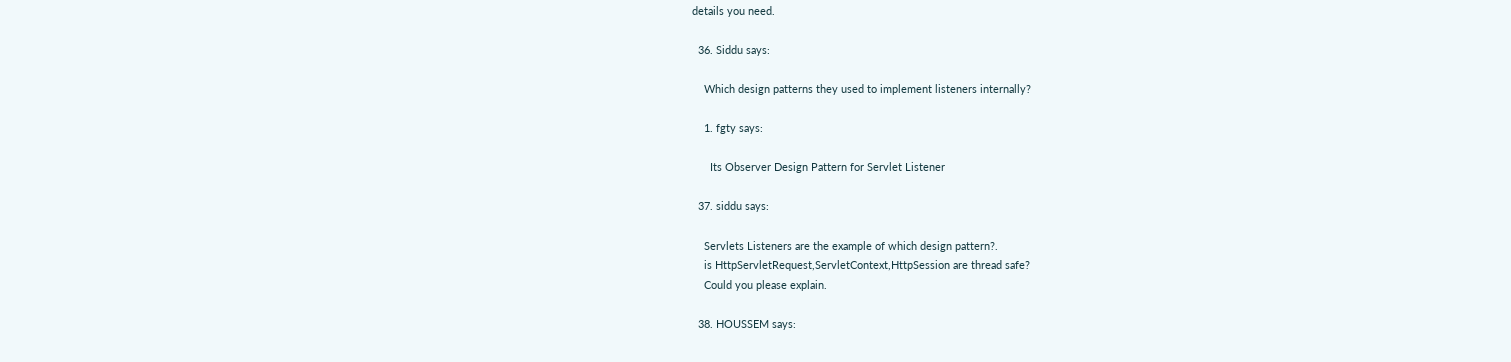details you need.

  36. Siddu says:

    Which design patterns they used to implement listeners internally?

    1. fgty says:

      Its Observer Design Pattern for Servlet Listener

  37. siddu says:

    Servlets Listeners are the example of which design pattern?.
    is HttpServletRequest,ServletContext,HttpSession are thread safe?
    Could you please explain.

  38. HOUSSEM says: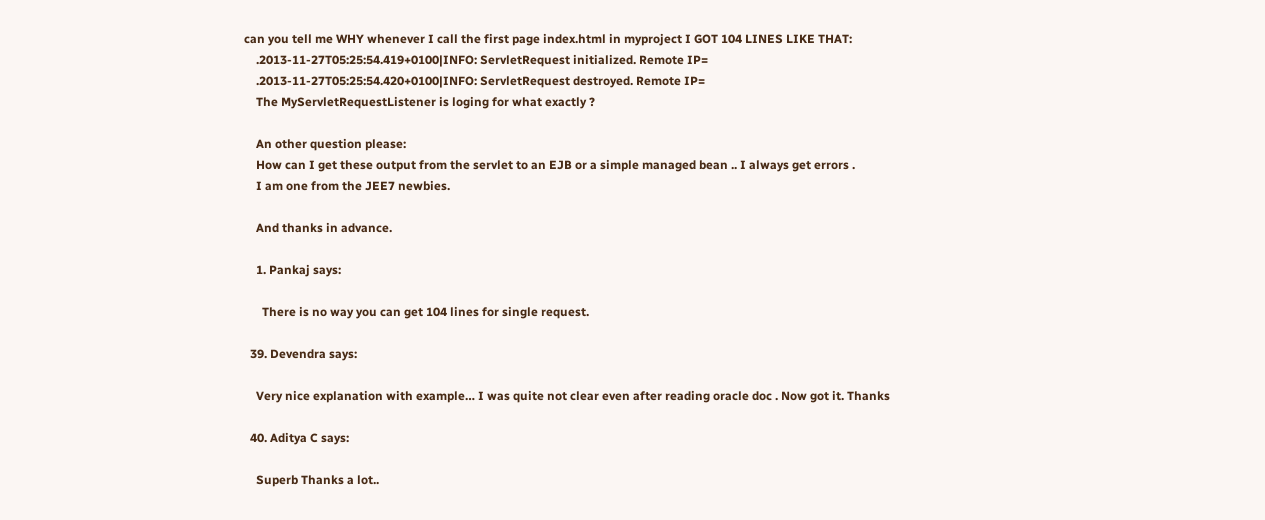can you tell me WHY whenever I call the first page index.html in myproject I GOT 104 LINES LIKE THAT:
    .2013-11-27T05:25:54.419+0100|INFO: ServletRequest initialized. Remote IP=
    .2013-11-27T05:25:54.420+0100|INFO: ServletRequest destroyed. Remote IP=
    The MyServletRequestListener is loging for what exactly ?

    An other question please:
    How can I get these output from the servlet to an EJB or a simple managed bean .. I always get errors .
    I am one from the JEE7 newbies.

    And thanks in advance.

    1. Pankaj says:

      There is no way you can get 104 lines for single request.

  39. Devendra says:

    Very nice explanation with example… I was quite not clear even after reading oracle doc . Now got it. Thanks

  40. Aditya C says:

    Superb Thanks a lot..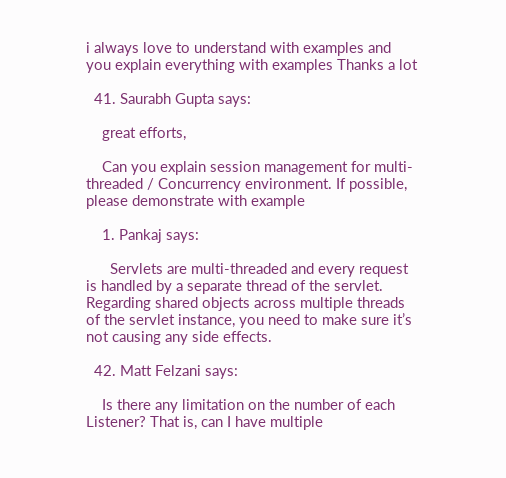i always love to understand with examples and you explain everything with examples Thanks a lot

  41. Saurabh Gupta says:

    great efforts,

    Can you explain session management for multi-threaded / Concurrency environment. If possible, please demonstrate with example

    1. Pankaj says:

      Servlets are multi-threaded and every request is handled by a separate thread of the servlet. Regarding shared objects across multiple threads of the servlet instance, you need to make sure it’s not causing any side effects.

  42. Matt Felzani says:

    Is there any limitation on the number of each Listener? That is, can I have multiple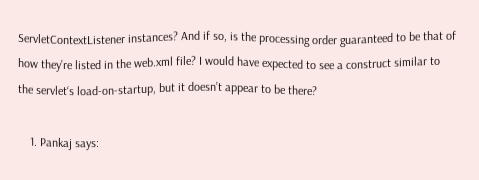ServletContextListener instances? And if so, is the processing order guaranteed to be that of how they’re listed in the web.xml file? I would have expected to see a construct similar to the servlet‘s load-on-startup, but it doesn’t appear to be there?

    1. Pankaj says: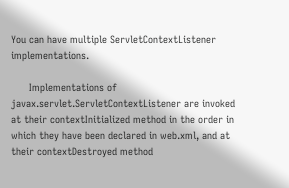You can have multiple ServletContextListener implementations.

      Implementations of javax.servlet.ServletContextListener are invoked at their contextInitialized method in the order in which they have been declared in web.xml, and at their contextDestroyed method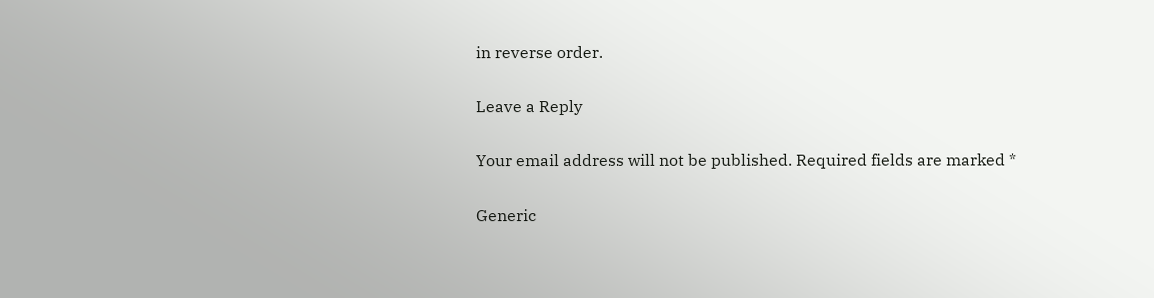in reverse order.

Leave a Reply

Your email address will not be published. Required fields are marked *

Generic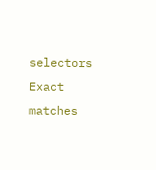selectors
Exact matches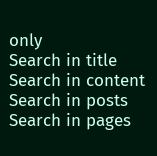only
Search in title
Search in content
Search in posts
Search in pages